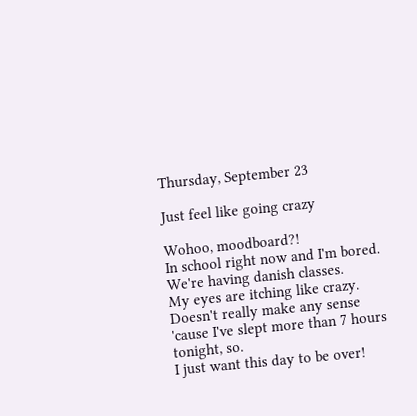Thursday, September 23

Just feel like going crazy

Wohoo, moodboard?!
In school right now and I'm bored. We're having danish classes.
My eyes are itching like crazy. Doesn't really make any sense 'cause I've slept more than 7 hours tonight, so.
I just want this day to be over!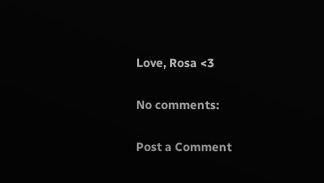Love, Rosa <3

No comments:

Post a Comment